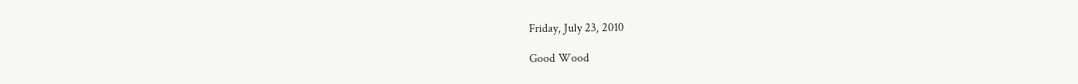Friday, July 23, 2010

Good Wood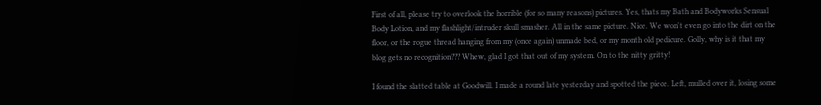First of all, please try to overlook the horrible (for so many reasons) pictures. Yes, thats my Bath and Bodyworks Sensual Body Lotion, and my flashlight/intruder skull smasher. All in the same picture. Nice. We won't even go into the dirt on the floor, or the rogue thread hanging from my (once again) unmade bed, or my month old pedicure. Golly, why is it that my blog gets no recognition??? Whew, glad I got that out of my system. On to the nitty gritty!

I found the slatted table at Goodwill. I made a round late yesterday and spotted the piece. Left, mulled over it, losing some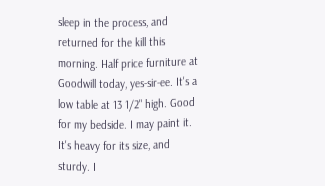sleep in the process, and returned for the kill this morning. Half price furniture at Goodwill today, yes-sir-ee. It's a low table at 13 1/2" high. Good for my bedside. I may paint it. It's heavy for its size, and sturdy. I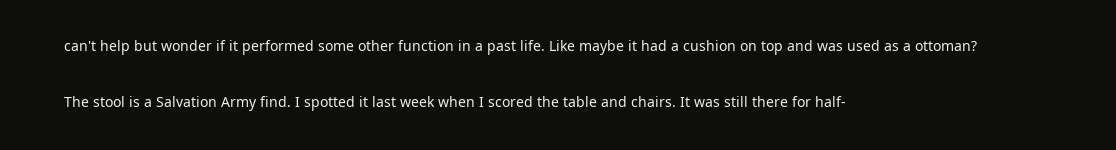can't help but wonder if it performed some other function in a past life. Like maybe it had a cushion on top and was used as a ottoman?

The stool is a Salvation Army find. I spotted it last week when I scored the table and chairs. It was still there for half-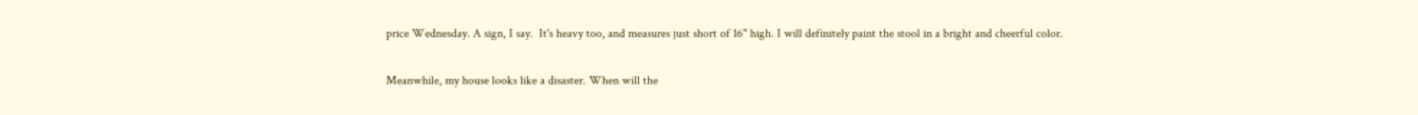price Wednesday. A sign, I say.  It's heavy too, and measures just short of 16" high. I will definitely paint the stool in a bright and cheerful color.

Meanwhile, my house looks like a disaster. When will the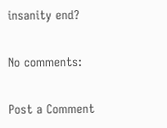insanity end?

No comments:

Post a Comment